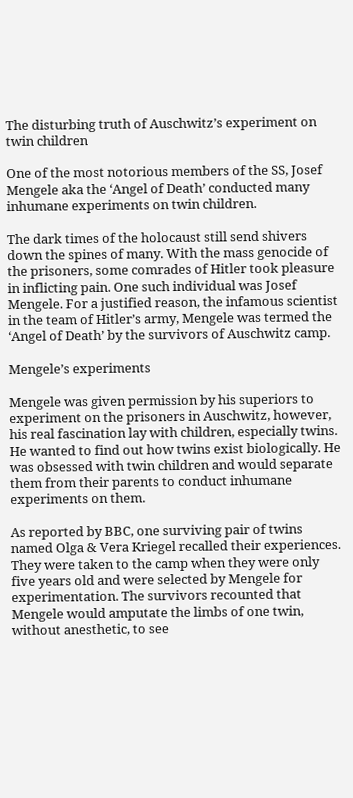The disturbing truth of Auschwitz’s experiment on twin children

One of the most notorious members of the SS, Josef Mengele aka the ‘Angel of Death’ conducted many inhumane experiments on twin children.

The dark times of the holocaust still send shivers down the spines of many. With the mass genocide of the prisoners, some comrades of Hitler took pleasure in inflicting pain. One such individual was Josef Mengele. For a justified reason, the infamous scientist in the team of Hitler’s army, Mengele was termed the ‘Angel of Death’ by the survivors of Auschwitz camp.

Mengele’s experiments

Mengele was given permission by his superiors to experiment on the prisoners in Auschwitz, however, his real fascination lay with children, especially twins. He wanted to find out how twins exist biologically. He was obsessed with twin children and would separate them from their parents to conduct inhumane experiments on them.

As reported by BBC, one surviving pair of twins named Olga & Vera Kriegel recalled their experiences. They were taken to the camp when they were only five years old and were selected by Mengele for experimentation. The survivors recounted that Mengele would amputate the limbs of one twin, without anesthetic, to see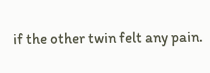if the other twin felt any pain.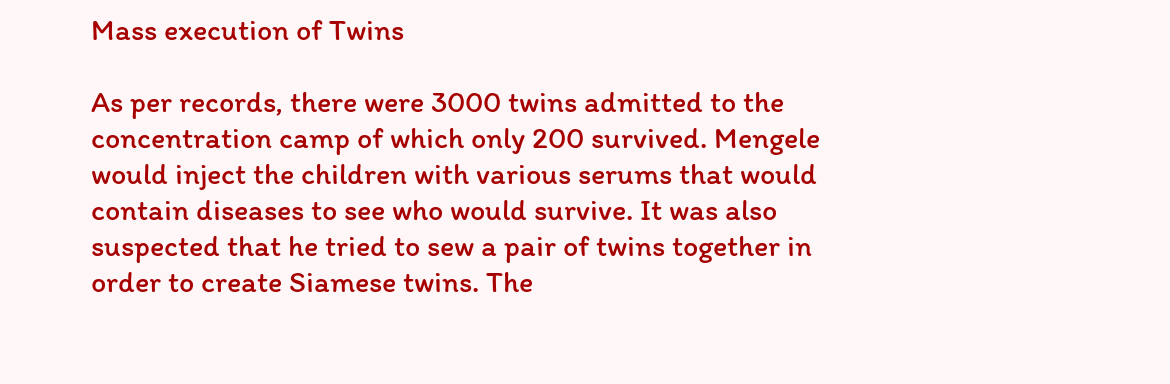Mass execution of Twins

As per records, there were 3000 twins admitted to the concentration camp of which only 200 survived. Mengele would inject the children with various serums that would contain diseases to see who would survive. It was also suspected that he tried to sew a pair of twins together in order to create Siamese twins. The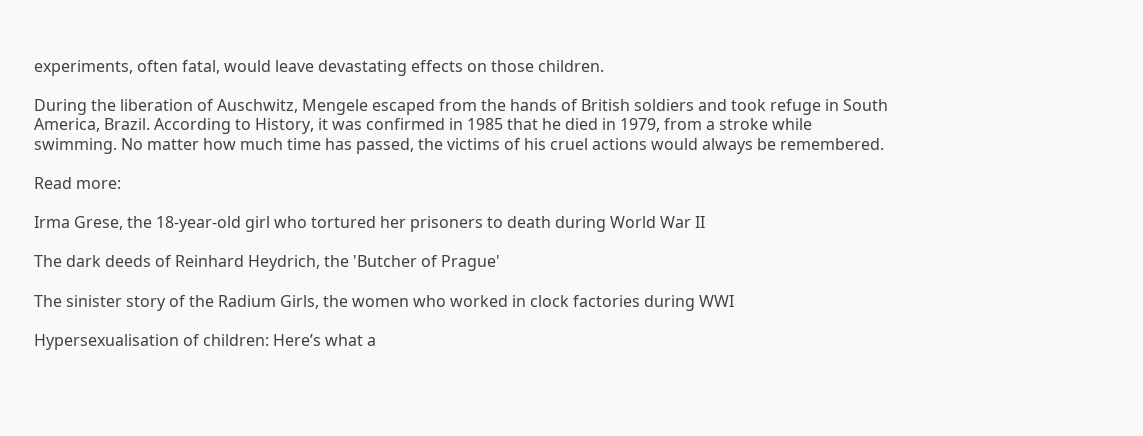experiments, often fatal, would leave devastating effects on those children.

During the liberation of Auschwitz, Mengele escaped from the hands of British soldiers and took refuge in South America, Brazil. According to History, it was confirmed in 1985 that he died in 1979, from a stroke while swimming. No matter how much time has passed, the victims of his cruel actions would always be remembered.

Read more:

Irma Grese, the 18-year-old girl who tortured her prisoners to death during World War II

The dark deeds of Reinhard Heydrich, the 'Butcher of Prague'

The sinister story of the Radium Girls, the women who worked in clock factories during WWI

Hypersexualisation of children: Here’s what a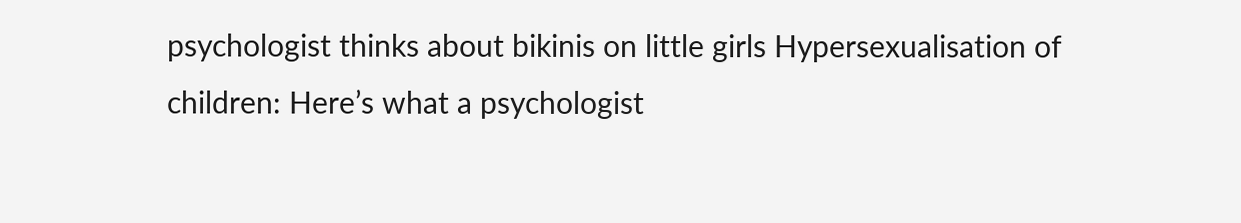psychologist thinks about bikinis on little girls Hypersexualisation of children: Here’s what a psychologist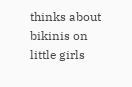thinks about bikinis on little girls